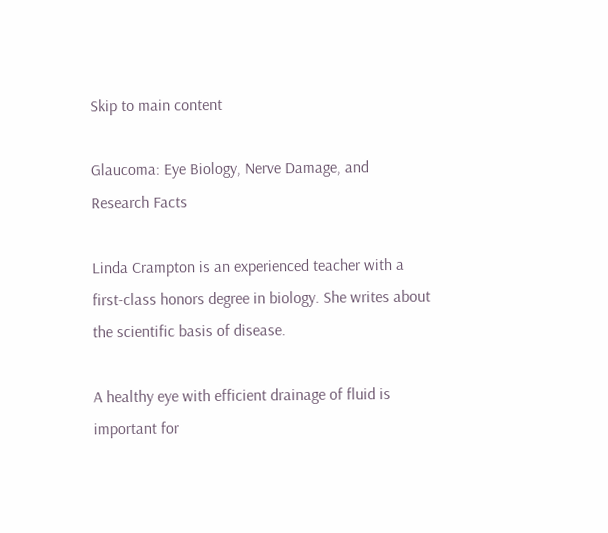Skip to main content

Glaucoma: Eye Biology, Nerve Damage, and Research Facts

Linda Crampton is an experienced teacher with a first-class honors degree in biology. She writes about the scientific basis of disease.

A healthy eye with efficient drainage of fluid is important for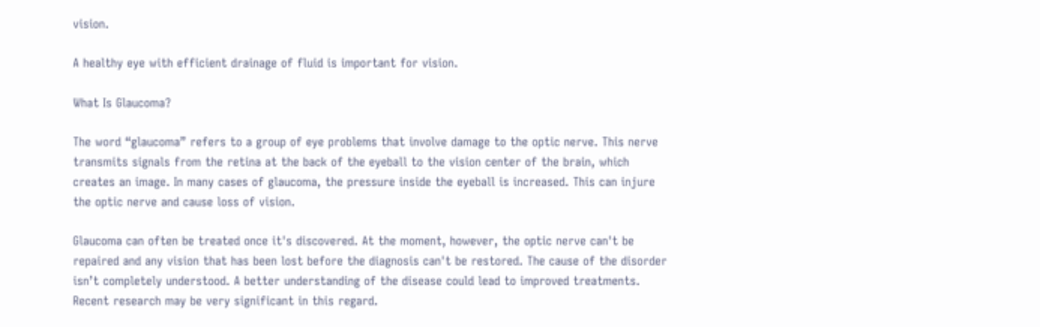vision.

A healthy eye with efficient drainage of fluid is important for vision.

What Is Glaucoma?

The word “glaucoma” refers to a group of eye problems that involve damage to the optic nerve. This nerve transmits signals from the retina at the back of the eyeball to the vision center of the brain, which creates an image. In many cases of glaucoma, the pressure inside the eyeball is increased. This can injure the optic nerve and cause loss of vision.

Glaucoma can often be treated once it's discovered. At the moment, however, the optic nerve can't be repaired and any vision that has been lost before the diagnosis can't be restored. The cause of the disorder isn’t completely understood. A better understanding of the disease could lead to improved treatments. Recent research may be very significant in this regard.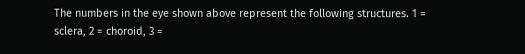The numbers in the eye shown above represent the following structures. 1 = sclera, 2 = choroid, 3 =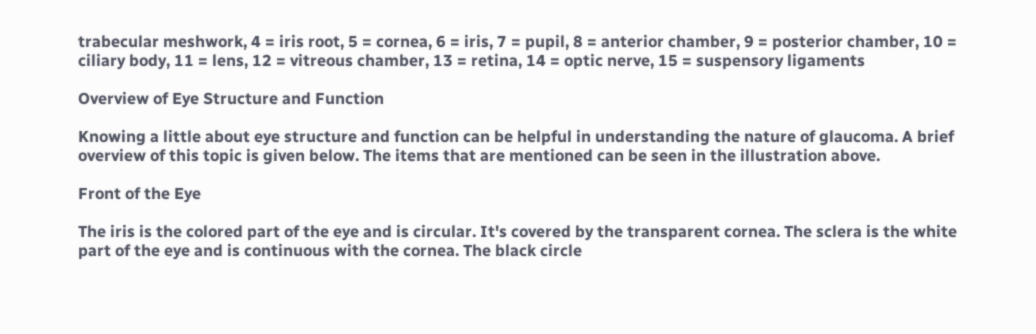trabecular meshwork, 4 = iris root, 5 = cornea, 6 = iris, 7 = pupil, 8 = anterior chamber, 9 = posterior chamber, 10 = ciliary body, 11 = lens, 12 = vitreous chamber, 13 = retina, 14 = optic nerve, 15 = suspensory ligaments

Overview of Eye Structure and Function

Knowing a little about eye structure and function can be helpful in understanding the nature of glaucoma. A brief overview of this topic is given below. The items that are mentioned can be seen in the illustration above.

Front of the Eye

The iris is the colored part of the eye and is circular. It's covered by the transparent cornea. The sclera is the white part of the eye and is continuous with the cornea. The black circle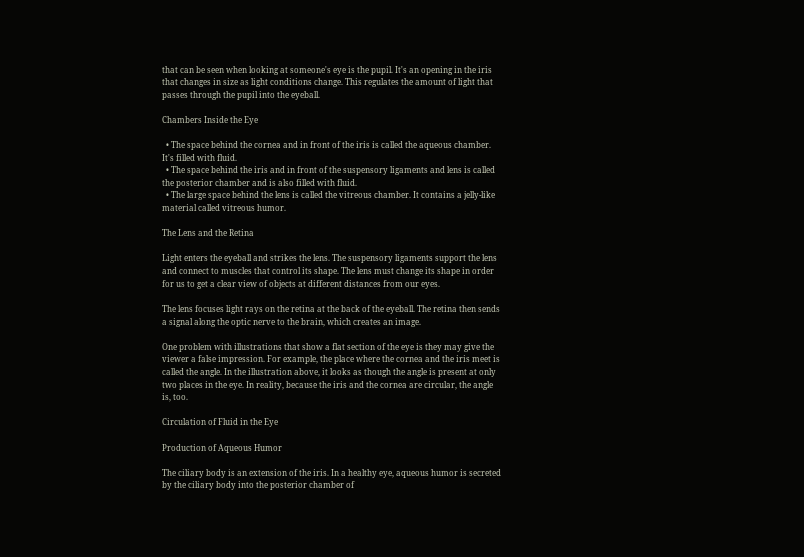that can be seen when looking at someone's eye is the pupil. It's an opening in the iris that changes in size as light conditions change. This regulates the amount of light that passes through the pupil into the eyeball.

Chambers Inside the Eye

  • The space behind the cornea and in front of the iris is called the aqueous chamber. It's filled with fluid.
  • The space behind the iris and in front of the suspensory ligaments and lens is called the posterior chamber and is also filled with fluid.
  • The large space behind the lens is called the vitreous chamber. It contains a jelly-like material called vitreous humor.

The Lens and the Retina

Light enters the eyeball and strikes the lens. The suspensory ligaments support the lens and connect to muscles that control its shape. The lens must change its shape in order for us to get a clear view of objects at different distances from our eyes.

The lens focuses light rays on the retina at the back of the eyeball. The retina then sends a signal along the optic nerve to the brain, which creates an image.

One problem with illustrations that show a flat section of the eye is they may give the viewer a false impression. For example, the place where the cornea and the iris meet is called the angle. In the illustration above, it looks as though the angle is present at only two places in the eye. In reality, because the iris and the cornea are circular, the angle is, too.

Circulation of Fluid in the Eye

Production of Aqueous Humor

The ciliary body is an extension of the iris. In a healthy eye, aqueous humor is secreted by the ciliary body into the posterior chamber of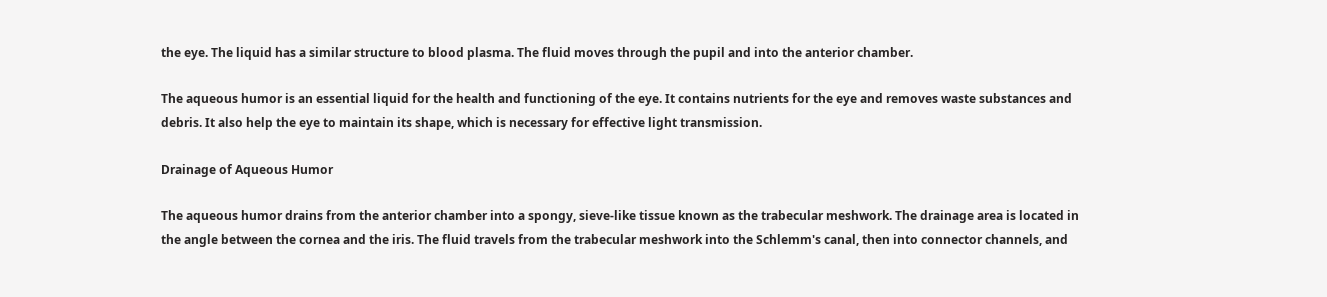the eye. The liquid has a similar structure to blood plasma. The fluid moves through the pupil and into the anterior chamber.

The aqueous humor is an essential liquid for the health and functioning of the eye. It contains nutrients for the eye and removes waste substances and debris. It also help the eye to maintain its shape, which is necessary for effective light transmission.

Drainage of Aqueous Humor

The aqueous humor drains from the anterior chamber into a spongy, sieve-like tissue known as the trabecular meshwork. The drainage area is located in the angle between the cornea and the iris. The fluid travels from the trabecular meshwork into the Schlemm's canal, then into connector channels, and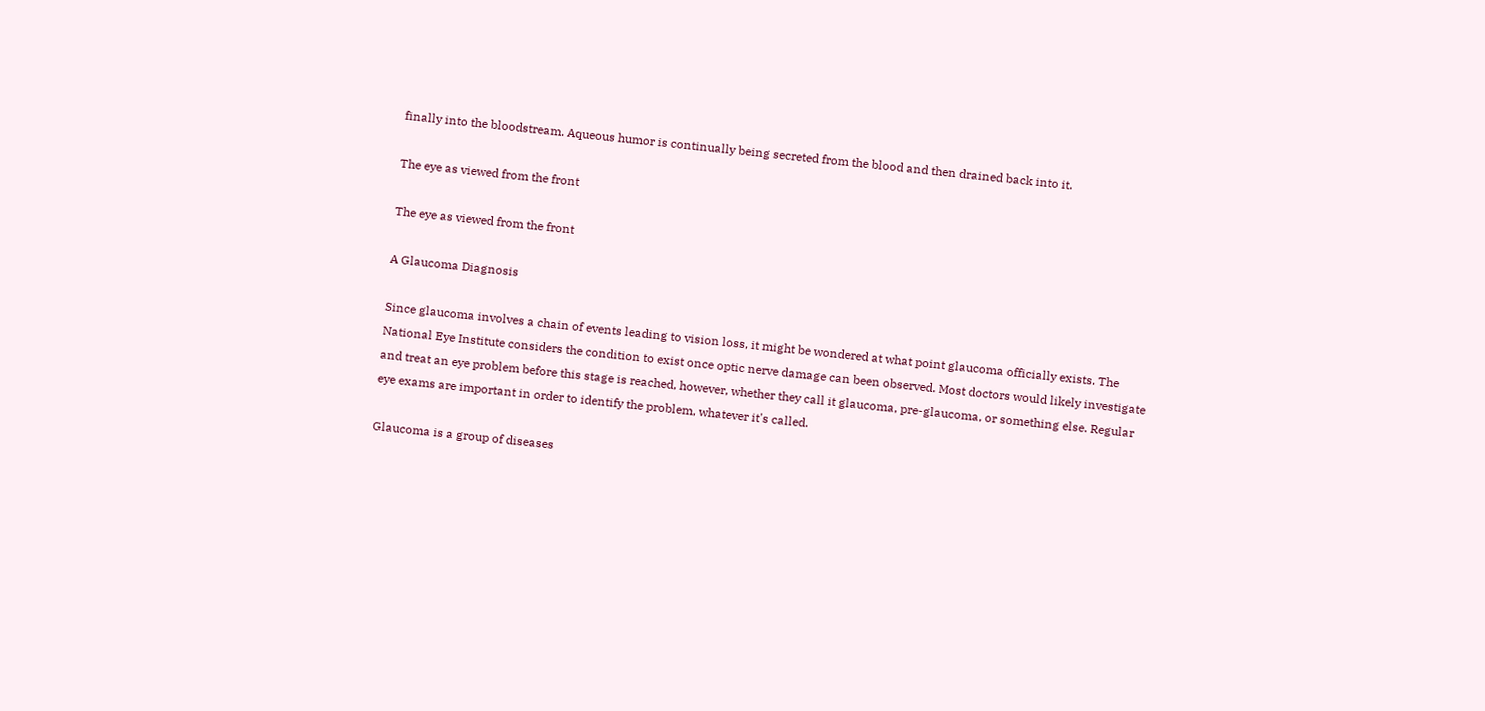finally into the bloodstream. Aqueous humor is continually being secreted from the blood and then drained back into it.

The eye as viewed from the front

The eye as viewed from the front

A Glaucoma Diagnosis

Since glaucoma involves a chain of events leading to vision loss, it might be wondered at what point glaucoma officially exists. The National Eye Institute considers the condition to exist once optic nerve damage can been observed. Most doctors would likely investigate and treat an eye problem before this stage is reached, however, whether they call it glaucoma, pre-glaucoma, or something else. Regular eye exams are important in order to identify the problem, whatever it's called.

Glaucoma is a group of diseases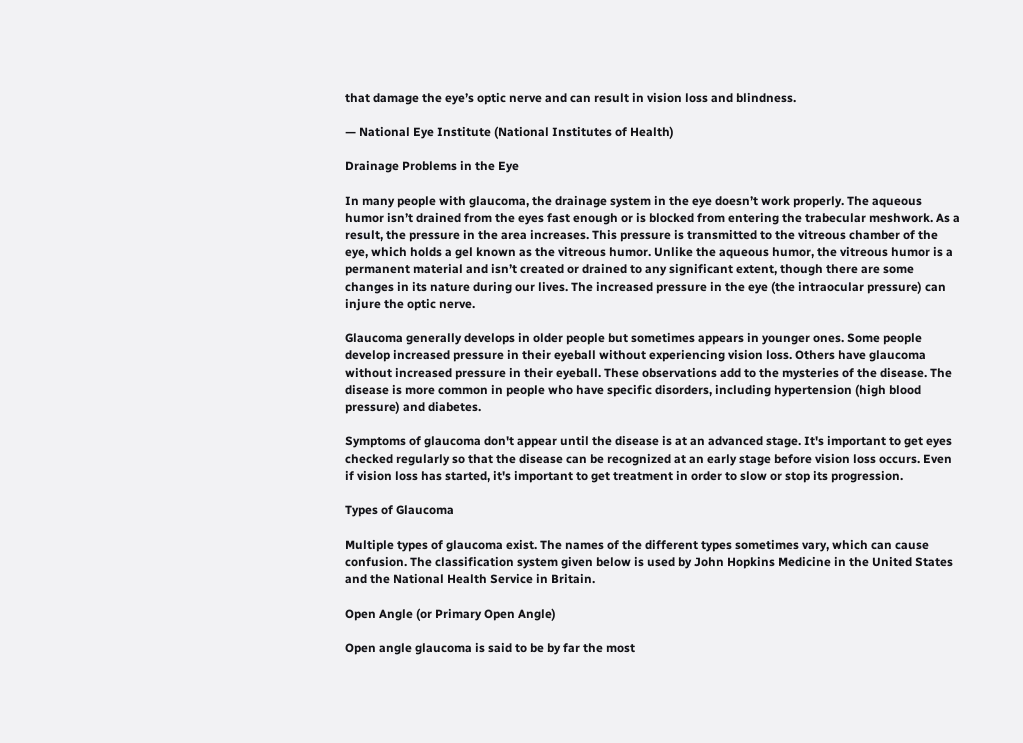that damage the eye’s optic nerve and can result in vision loss and blindness.

— National Eye Institute (National Institutes of Health)

Drainage Problems in the Eye

In many people with glaucoma, the drainage system in the eye doesn’t work properly. The aqueous humor isn’t drained from the eyes fast enough or is blocked from entering the trabecular meshwork. As a result, the pressure in the area increases. This pressure is transmitted to the vitreous chamber of the eye, which holds a gel known as the vitreous humor. Unlike the aqueous humor, the vitreous humor is a permanent material and isn’t created or drained to any significant extent, though there are some changes in its nature during our lives. The increased pressure in the eye (the intraocular pressure) can injure the optic nerve.

Glaucoma generally develops in older people but sometimes appears in younger ones. Some people develop increased pressure in their eyeball without experiencing vision loss. Others have glaucoma without increased pressure in their eyeball. These observations add to the mysteries of the disease. The disease is more common in people who have specific disorders, including hypertension (high blood pressure) and diabetes.

Symptoms of glaucoma don't appear until the disease is at an advanced stage. It's important to get eyes checked regularly so that the disease can be recognized at an early stage before vision loss occurs. Even if vision loss has started, it's important to get treatment in order to slow or stop its progression.

Types of Glaucoma

Multiple types of glaucoma exist. The names of the different types sometimes vary, which can cause confusion. The classification system given below is used by John Hopkins Medicine in the United States and the National Health Service in Britain.

Open Angle (or Primary Open Angle)

Open angle glaucoma is said to be by far the most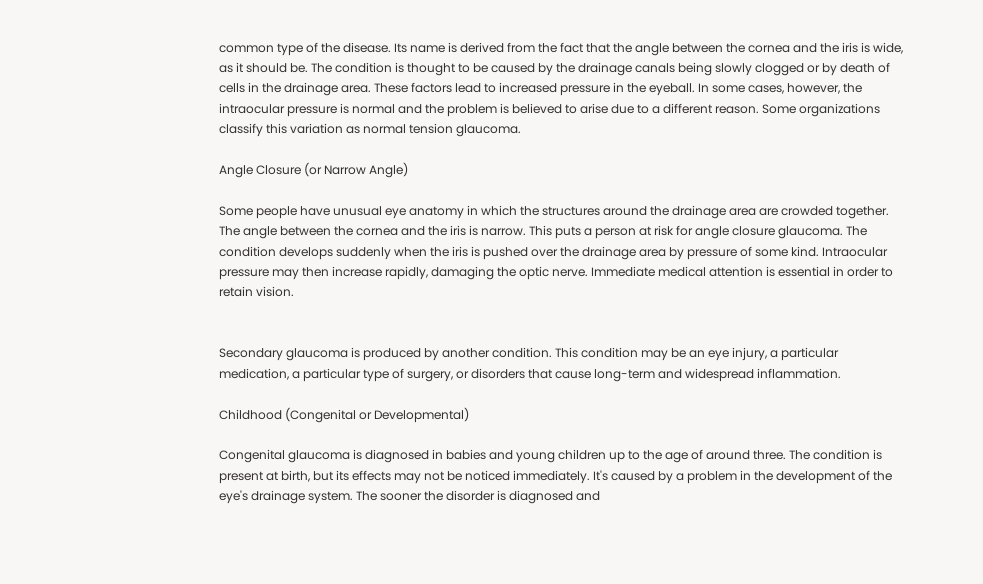common type of the disease. Its name is derived from the fact that the angle between the cornea and the iris is wide, as it should be. The condition is thought to be caused by the drainage canals being slowly clogged or by death of cells in the drainage area. These factors lead to increased pressure in the eyeball. In some cases, however, the intraocular pressure is normal and the problem is believed to arise due to a different reason. Some organizations classify this variation as normal tension glaucoma.

Angle Closure (or Narrow Angle)

Some people have unusual eye anatomy in which the structures around the drainage area are crowded together. The angle between the cornea and the iris is narrow. This puts a person at risk for angle closure glaucoma. The condition develops suddenly when the iris is pushed over the drainage area by pressure of some kind. Intraocular pressure may then increase rapidly, damaging the optic nerve. Immediate medical attention is essential in order to retain vision.


Secondary glaucoma is produced by another condition. This condition may be an eye injury, a particular medication, a particular type of surgery, or disorders that cause long-term and widespread inflammation.

Childhood (Congenital or Developmental)

Congenital glaucoma is diagnosed in babies and young children up to the age of around three. The condition is present at birth, but its effects may not be noticed immediately. It's caused by a problem in the development of the eye's drainage system. The sooner the disorder is diagnosed and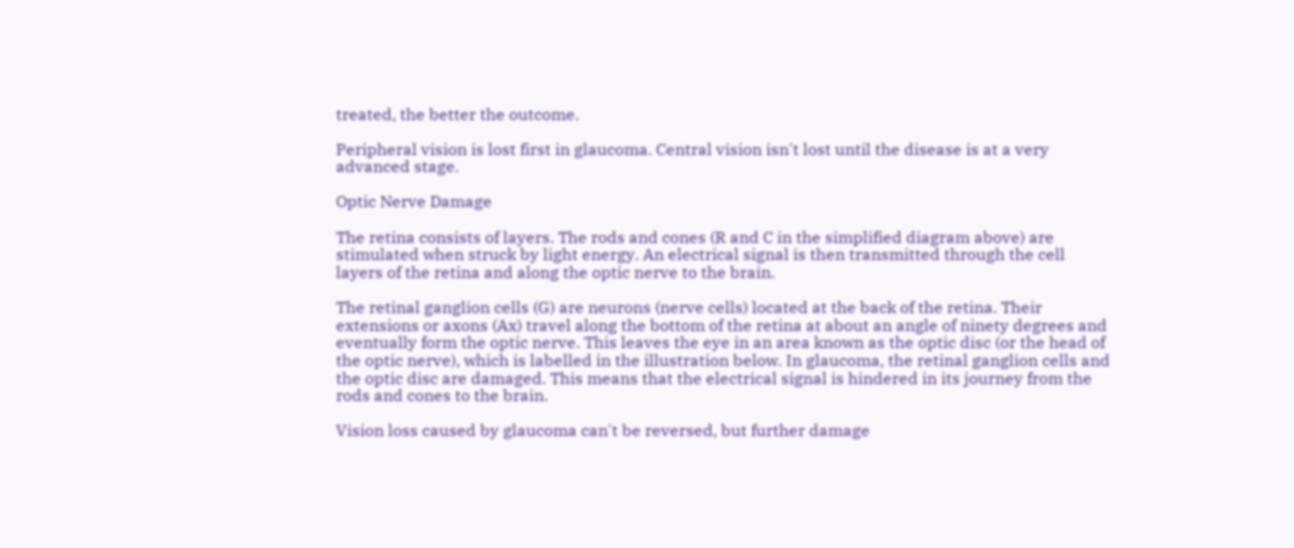treated, the better the outcome.

Peripheral vision is lost first in glaucoma. Central vision isn't lost until the disease is at a very advanced stage.

Optic Nerve Damage

The retina consists of layers. The rods and cones (R and C in the simplified diagram above) are stimulated when struck by light energy. An electrical signal is then transmitted through the cell layers of the retina and along the optic nerve to the brain.

The retinal ganglion cells (G) are neurons (nerve cells) located at the back of the retina. Their extensions or axons (Ax) travel along the bottom of the retina at about an angle of ninety degrees and eventually form the optic nerve. This leaves the eye in an area known as the optic disc (or the head of the optic nerve), which is labelled in the illustration below. In glaucoma, the retinal ganglion cells and the optic disc are damaged. This means that the electrical signal is hindered in its journey from the rods and cones to the brain.

Vision loss caused by glaucoma can't be reversed, but further damage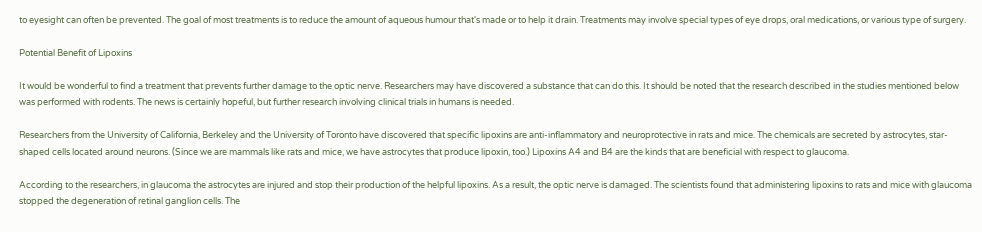to eyesight can often be prevented. The goal of most treatments is to reduce the amount of aqueous humour that's made or to help it drain. Treatments may involve special types of eye drops, oral medications, or various type of surgery.

Potential Benefit of Lipoxins

It would be wonderful to find a treatment that prevents further damage to the optic nerve. Researchers may have discovered a substance that can do this. It should be noted that the research described in the studies mentioned below was performed with rodents. The news is certainly hopeful, but further research involving clinical trials in humans is needed.

Researchers from the University of California, Berkeley and the University of Toronto have discovered that specific lipoxins are anti-inflammatory and neuroprotective in rats and mice. The chemicals are secreted by astrocytes, star-shaped cells located around neurons. (Since we are mammals like rats and mice, we have astrocytes that produce lipoxin, too.) Lipoxins A4 and B4 are the kinds that are beneficial with respect to glaucoma.

According to the researchers, in glaucoma the astrocytes are injured and stop their production of the helpful lipoxins. As a result, the optic nerve is damaged. The scientists found that administering lipoxins to rats and mice with glaucoma stopped the degeneration of retinal ganglion cells. The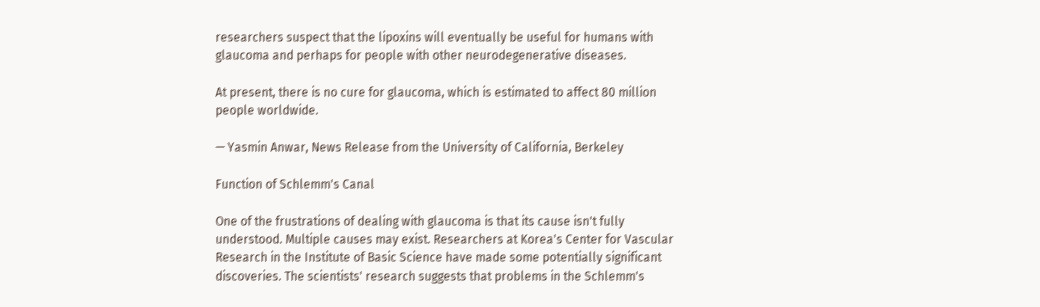researchers suspect that the lipoxins will eventually be useful for humans with glaucoma and perhaps for people with other neurodegenerative diseases.

At present, there is no cure for glaucoma, which is estimated to affect 80 million people worldwide.

— Yasmin Anwar, News Release from the University of California, Berkeley

Function of Schlemm's Canal

One of the frustrations of dealing with glaucoma is that its cause isn't fully understood. Multiple causes may exist. Researchers at Korea's Center for Vascular Research in the Institute of Basic Science have made some potentially significant discoveries. The scientists' research suggests that problems in the Schlemm's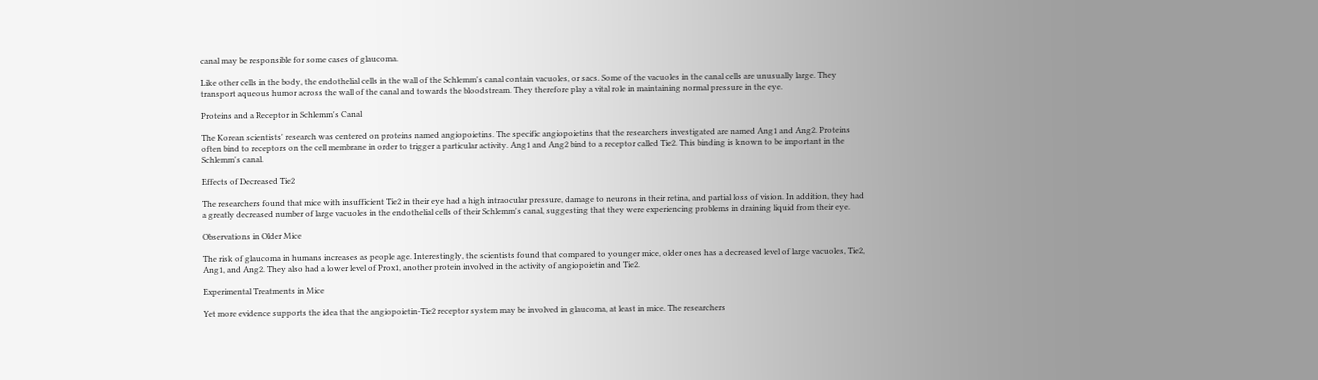canal may be responsible for some cases of glaucoma.

Like other cells in the body, the endothelial cells in the wall of the Schlemm's canal contain vacuoles, or sacs. Some of the vacuoles in the canal cells are unusually large. They transport aqueous humor across the wall of the canal and towards the bloodstream. They therefore play a vital role in maintaining normal pressure in the eye.

Proteins and a Receptor in Schlemm's Canal

The Korean scientists' research was centered on proteins named angiopoietins. The specific angiopoietins that the researchers investigated are named Ang1 and Ang2. Proteins often bind to receptors on the cell membrane in order to trigger a particular activity. Ang1 and Ang2 bind to a receptor called Tie2. This binding is known to be important in the Schlemm's canal.

Effects of Decreased Tie2

The researchers found that mice with insufficient Tie2 in their eye had a high intraocular pressure, damage to neurons in their retina, and partial loss of vision. In addition, they had a greatly decreased number of large vacuoles in the endothelial cells of their Schlemm's canal, suggesting that they were experiencing problems in draining liquid from their eye.

Observations in Older Mice

The risk of glaucoma in humans increases as people age. Interestingly, the scientists found that compared to younger mice, older ones has a decreased level of large vacuoles, Tie2, Ang1, and Ang2. They also had a lower level of Prox1, another protein involved in the activity of angiopoietin and Tie2.

Experimental Treatments in Mice

Yet more evidence supports the idea that the angiopoietin-Tie2 receptor system may be involved in glaucoma, at least in mice. The researchers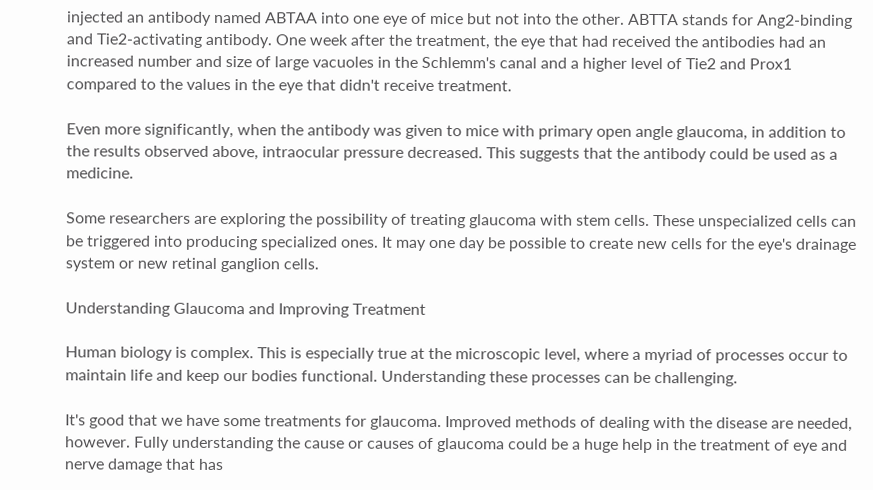injected an antibody named ABTAA into one eye of mice but not into the other. ABTTA stands for Ang2-binding and Tie2-activating antibody. One week after the treatment, the eye that had received the antibodies had an increased number and size of large vacuoles in the Schlemm's canal and a higher level of Tie2 and Prox1 compared to the values in the eye that didn't receive treatment.

Even more significantly, when the antibody was given to mice with primary open angle glaucoma, in addition to the results observed above, intraocular pressure decreased. This suggests that the antibody could be used as a medicine.

Some researchers are exploring the possibility of treating glaucoma with stem cells. These unspecialized cells can be triggered into producing specialized ones. It may one day be possible to create new cells for the eye's drainage system or new retinal ganglion cells.

Understanding Glaucoma and Improving Treatment

Human biology is complex. This is especially true at the microscopic level, where a myriad of processes occur to maintain life and keep our bodies functional. Understanding these processes can be challenging.

It's good that we have some treatments for glaucoma. Improved methods of dealing with the disease are needed, however. Fully understanding the cause or causes of glaucoma could be a huge help in the treatment of eye and nerve damage that has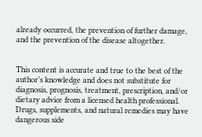already occurred, the prevention of further damage, and the prevention of the disease altogether.


This content is accurate and true to the best of the author’s knowledge and does not substitute for diagnosis, prognosis, treatment, prescription, and/or dietary advice from a licensed health professional. Drugs, supplements, and natural remedies may have dangerous side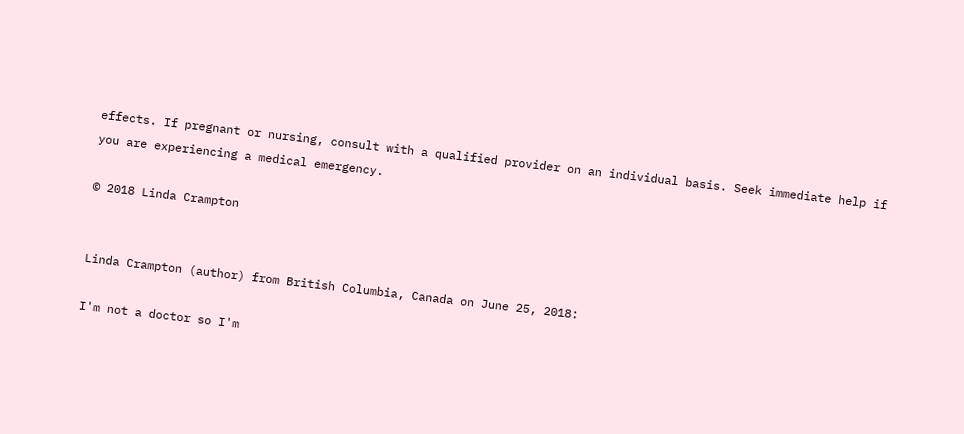effects. If pregnant or nursing, consult with a qualified provider on an individual basis. Seek immediate help if you are experiencing a medical emergency.

© 2018 Linda Crampton


Linda Crampton (author) from British Columbia, Canada on June 25, 2018:

I'm not a doctor so I'm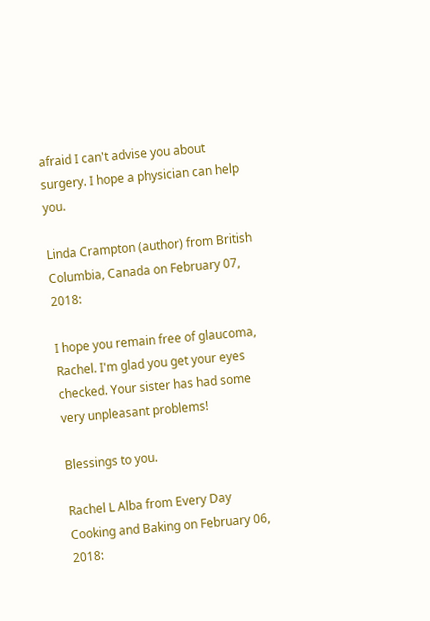afraid I can't advise you about surgery. I hope a physician can help you.

Linda Crampton (author) from British Columbia, Canada on February 07, 2018:

I hope you remain free of glaucoma, Rachel. I'm glad you get your eyes checked. Your sister has had some very unpleasant problems!

Blessings to you.

Rachel L Alba from Every Day Cooking and Baking on February 06, 2018: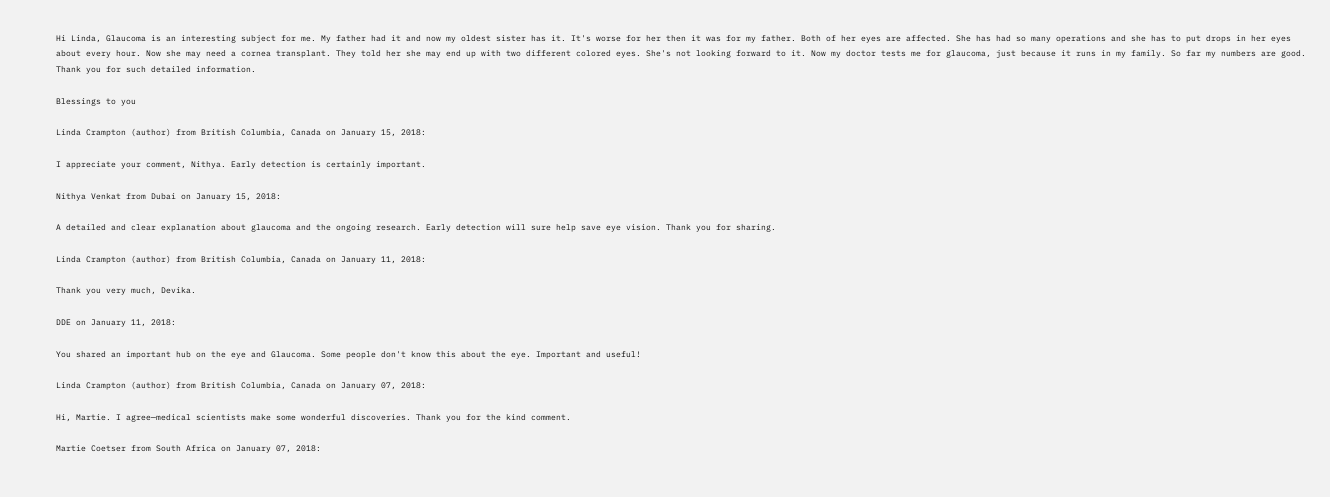Hi Linda, Glaucoma is an interesting subject for me. My father had it and now my oldest sister has it. It's worse for her then it was for my father. Both of her eyes are affected. She has had so many operations and she has to put drops in her eyes about every hour. Now she may need a cornea transplant. They told her she may end up with two different colored eyes. She's not looking forward to it. Now my doctor tests me for glaucoma, just because it runs in my family. So far my numbers are good. Thank you for such detailed information.

Blessings to you

Linda Crampton (author) from British Columbia, Canada on January 15, 2018:

I appreciate your comment, Nithya. Early detection is certainly important.

Nithya Venkat from Dubai on January 15, 2018:

A detailed and clear explanation about glaucoma and the ongoing research. Early detection will sure help save eye vision. Thank you for sharing.

Linda Crampton (author) from British Columbia, Canada on January 11, 2018:

Thank you very much, Devika.

DDE on January 11, 2018:

You shared an important hub on the eye and Glaucoma. Some people don't know this about the eye. Important and useful!

Linda Crampton (author) from British Columbia, Canada on January 07, 2018:

Hi, Martie. I agree—medical scientists make some wonderful discoveries. Thank you for the kind comment.

Martie Coetser from South Africa on January 07, 2018: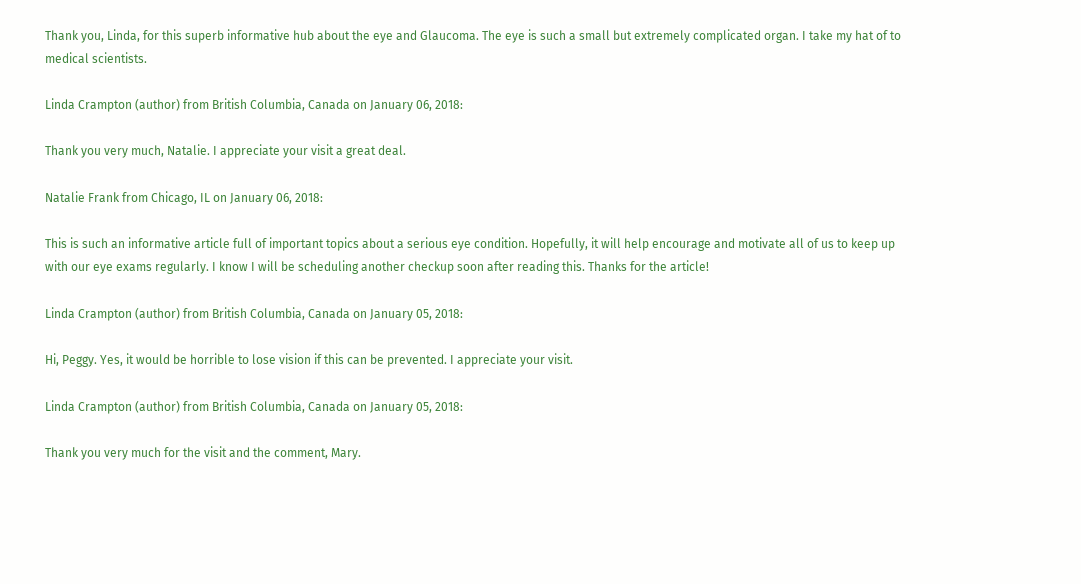Thank you, Linda, for this superb informative hub about the eye and Glaucoma. The eye is such a small but extremely complicated organ. I take my hat of to medical scientists.

Linda Crampton (author) from British Columbia, Canada on January 06, 2018:

Thank you very much, Natalie. I appreciate your visit a great deal.

Natalie Frank from Chicago, IL on January 06, 2018:

This is such an informative article full of important topics about a serious eye condition. Hopefully, it will help encourage and motivate all of us to keep up with our eye exams regularly. I know I will be scheduling another checkup soon after reading this. Thanks for the article!

Linda Crampton (author) from British Columbia, Canada on January 05, 2018:

Hi, Peggy. Yes, it would be horrible to lose vision if this can be prevented. I appreciate your visit.

Linda Crampton (author) from British Columbia, Canada on January 05, 2018:

Thank you very much for the visit and the comment, Mary.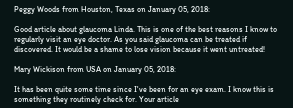Peggy Woods from Houston, Texas on January 05, 2018:

Good article about glaucoma Linda. This is one of the best reasons I know to regularly visit an eye doctor. As you said glaucoma can be treated if discovered. It would be a shame to lose vision because it went untreated!

Mary Wickison from USA on January 05, 2018:

It has been quite some time since I've been for an eye exam. I know this is something they routinely check for. Your article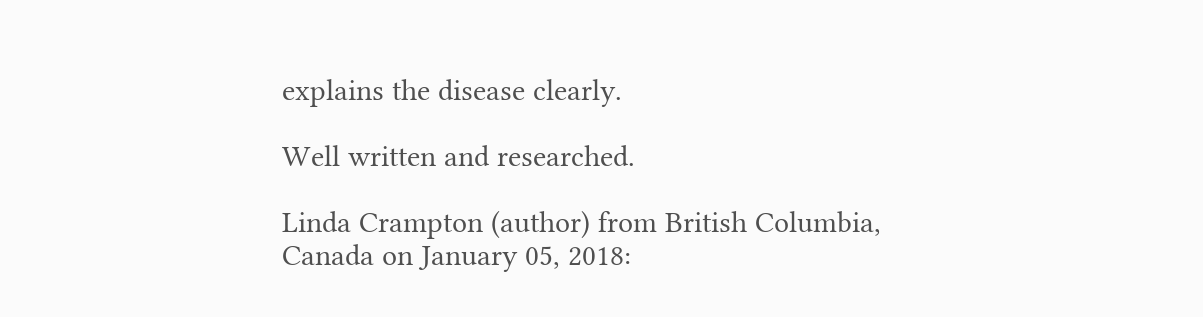explains the disease clearly.

Well written and researched.

Linda Crampton (author) from British Columbia, Canada on January 05, 2018: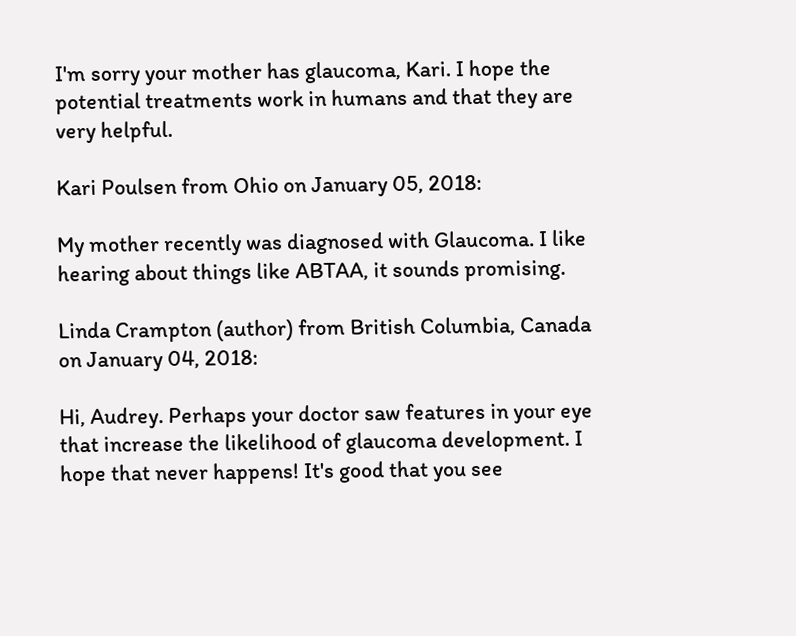I'm sorry your mother has glaucoma, Kari. I hope the potential treatments work in humans and that they are very helpful.

Kari Poulsen from Ohio on January 05, 2018:

My mother recently was diagnosed with Glaucoma. I like hearing about things like ABTAA, it sounds promising.

Linda Crampton (author) from British Columbia, Canada on January 04, 2018:

Hi, Audrey. Perhaps your doctor saw features in your eye that increase the likelihood of glaucoma development. I hope that never happens! It's good that you see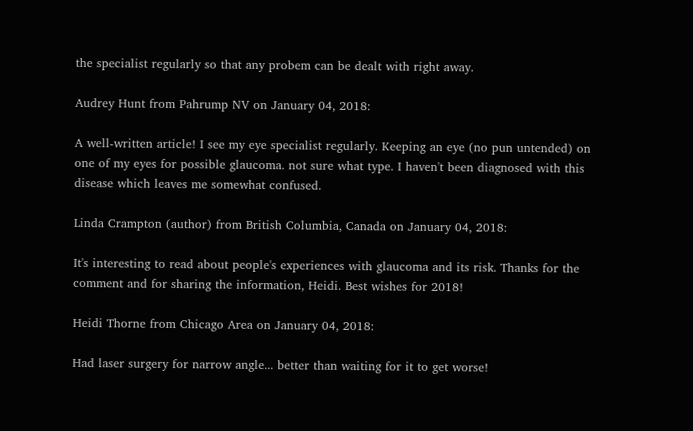the specialist regularly so that any probem can be dealt with right away.

Audrey Hunt from Pahrump NV on January 04, 2018:

A well-written article! I see my eye specialist regularly. Keeping an eye (no pun untended) on one of my eyes for possible glaucoma. not sure what type. I haven't been diagnosed with this disease which leaves me somewhat confused.

Linda Crampton (author) from British Columbia, Canada on January 04, 2018:

It's interesting to read about people's experiences with glaucoma and its risk. Thanks for the comment and for sharing the information, Heidi. Best wishes for 2018!

Heidi Thorne from Chicago Area on January 04, 2018:

Had laser surgery for narrow angle... better than waiting for it to get worse!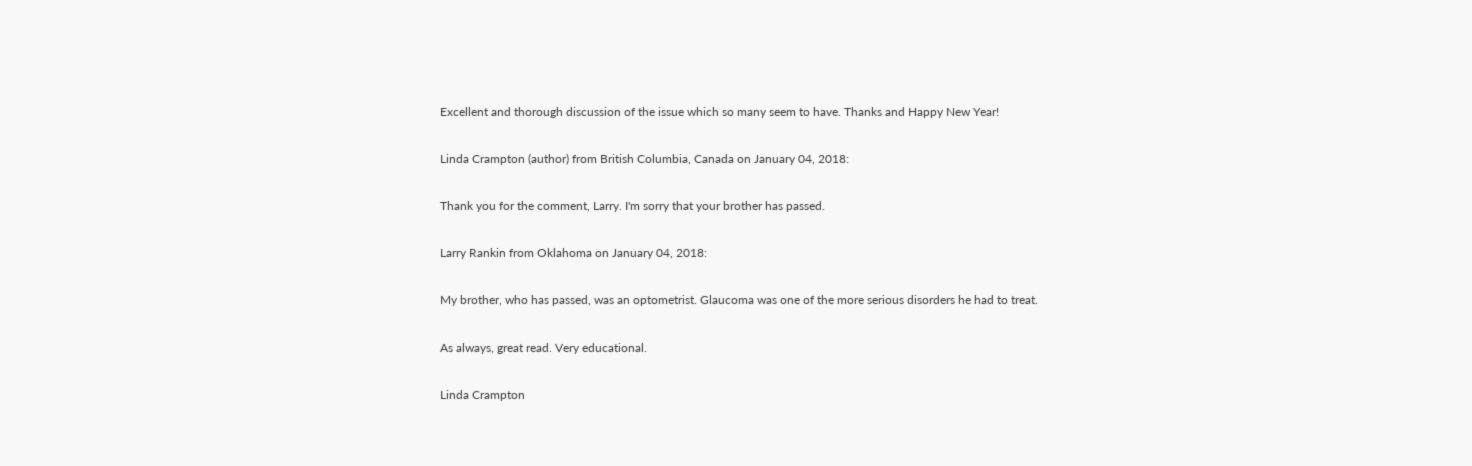Excellent and thorough discussion of the issue which so many seem to have. Thanks and Happy New Year!

Linda Crampton (author) from British Columbia, Canada on January 04, 2018:

Thank you for the comment, Larry. I'm sorry that your brother has passed.

Larry Rankin from Oklahoma on January 04, 2018:

My brother, who has passed, was an optometrist. Glaucoma was one of the more serious disorders he had to treat.

As always, great read. Very educational.

Linda Crampton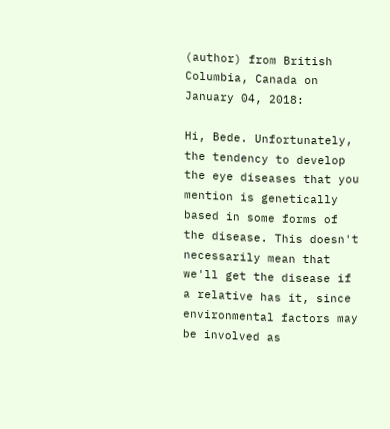(author) from British Columbia, Canada on January 04, 2018:

Hi, Bede. Unfortunately, the tendency to develop the eye diseases that you mention is genetically based in some forms of the disease. This doesn't necessarily mean that we'll get the disease if a relative has it, since environmental factors may be involved as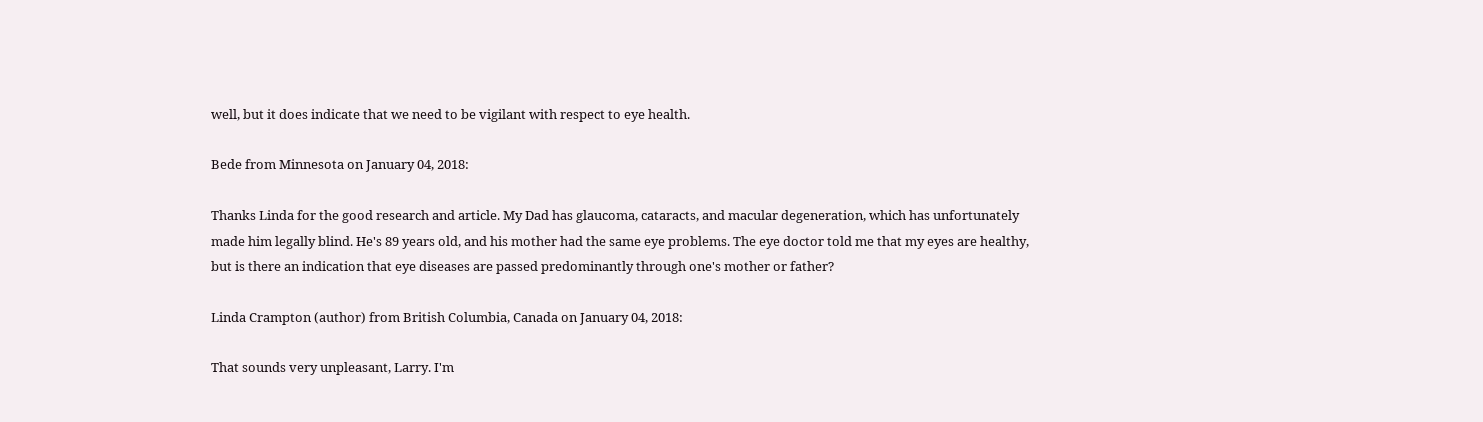well, but it does indicate that we need to be vigilant with respect to eye health.

Bede from Minnesota on January 04, 2018:

Thanks Linda for the good research and article. My Dad has glaucoma, cataracts, and macular degeneration, which has unfortunately made him legally blind. He's 89 years old, and his mother had the same eye problems. The eye doctor told me that my eyes are healthy, but is there an indication that eye diseases are passed predominantly through one's mother or father?

Linda Crampton (author) from British Columbia, Canada on January 04, 2018:

That sounds very unpleasant, Larry. I'm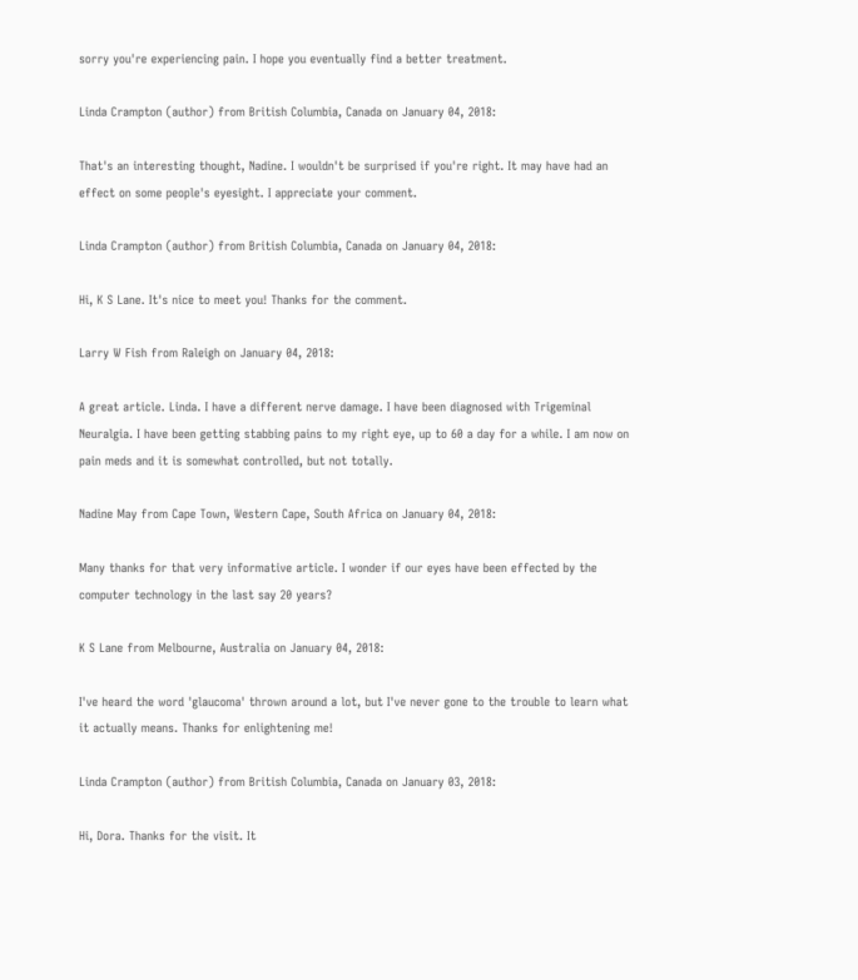sorry you're experiencing pain. I hope you eventually find a better treatment.

Linda Crampton (author) from British Columbia, Canada on January 04, 2018:

That's an interesting thought, Nadine. I wouldn't be surprised if you're right. It may have had an effect on some people's eyesight. I appreciate your comment.

Linda Crampton (author) from British Columbia, Canada on January 04, 2018:

Hi, K S Lane. It's nice to meet you! Thanks for the comment.

Larry W Fish from Raleigh on January 04, 2018:

A great article. Linda. I have a different nerve damage. I have been diagnosed with Trigeminal Neuralgia. I have been getting stabbing pains to my right eye, up to 60 a day for a while. I am now on pain meds and it is somewhat controlled, but not totally.

Nadine May from Cape Town, Western Cape, South Africa on January 04, 2018:

Many thanks for that very informative article. I wonder if our eyes have been effected by the computer technology in the last say 20 years?

K S Lane from Melbourne, Australia on January 04, 2018:

I've heard the word 'glaucoma' thrown around a lot, but I've never gone to the trouble to learn what it actually means. Thanks for enlightening me!

Linda Crampton (author) from British Columbia, Canada on January 03, 2018:

Hi, Dora. Thanks for the visit. It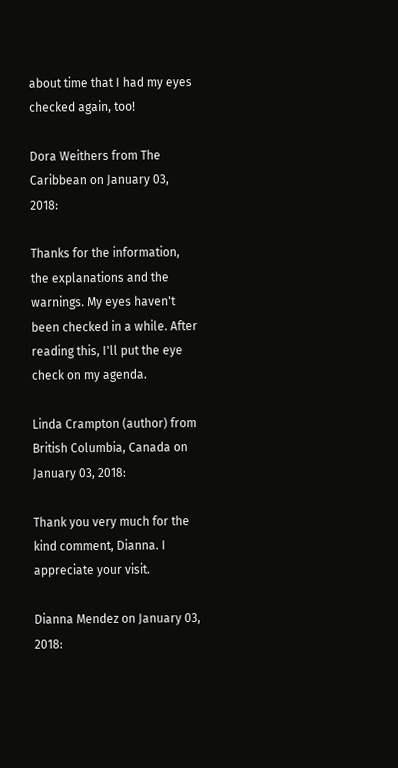about time that I had my eyes checked again, too!

Dora Weithers from The Caribbean on January 03, 2018:

Thanks for the information, the explanations and the warnings. My eyes haven't been checked in a while. After reading this, I'll put the eye check on my agenda.

Linda Crampton (author) from British Columbia, Canada on January 03, 2018:

Thank you very much for the kind comment, Dianna. I appreciate your visit.

Dianna Mendez on January 03, 2018: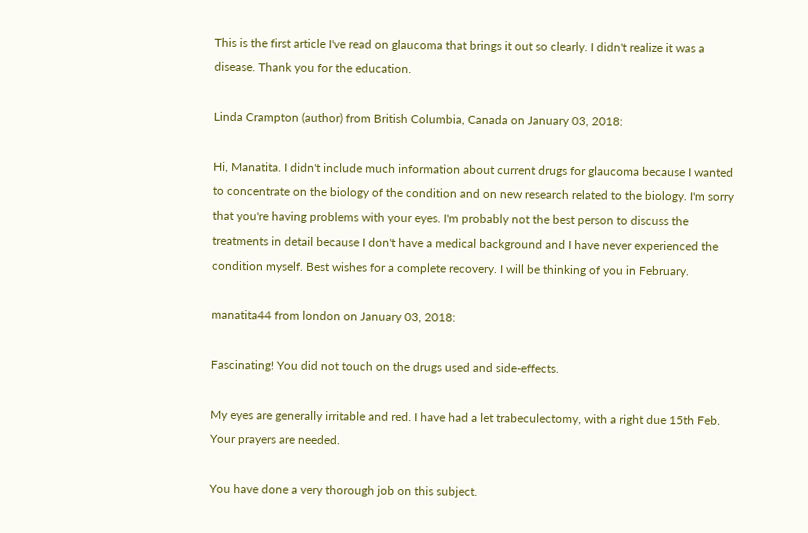This is the first article I've read on glaucoma that brings it out so clearly. I didn't realize it was a disease. Thank you for the education.

Linda Crampton (author) from British Columbia, Canada on January 03, 2018:

Hi, Manatita. I didn't include much information about current drugs for glaucoma because I wanted to concentrate on the biology of the condition and on new research related to the biology. I'm sorry that you're having problems with your eyes. I'm probably not the best person to discuss the treatments in detail because I don't have a medical background and I have never experienced the condition myself. Best wishes for a complete recovery. I will be thinking of you in February.

manatita44 from london on January 03, 2018:

Fascinating! You did not touch on the drugs used and side-effects.

My eyes are generally irritable and red. I have had a let trabeculectomy, with a right due 15th Feb. Your prayers are needed.

You have done a very thorough job on this subject.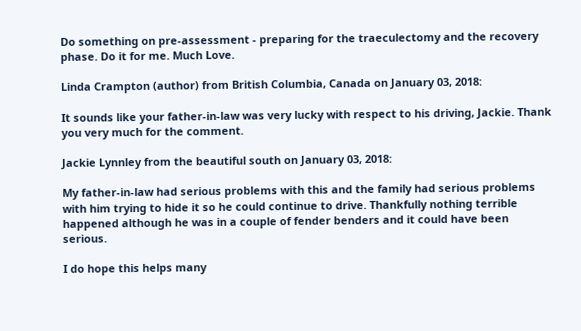Do something on pre-assessment - preparing for the traeculectomy and the recovery phase. Do it for me. Much Love.

Linda Crampton (author) from British Columbia, Canada on January 03, 2018:

It sounds like your father-in-law was very lucky with respect to his driving, Jackie. Thank you very much for the comment.

Jackie Lynnley from the beautiful south on January 03, 2018:

My father-in-law had serious problems with this and the family had serious problems with him trying to hide it so he could continue to drive. Thankfully nothing terrible happened although he was in a couple of fender benders and it could have been serious.

I do hope this helps many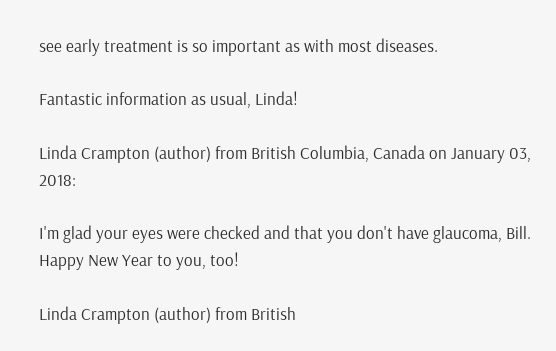see early treatment is so important as with most diseases.

Fantastic information as usual, Linda!

Linda Crampton (author) from British Columbia, Canada on January 03, 2018:

I'm glad your eyes were checked and that you don't have glaucoma, Bill. Happy New Year to you, too!

Linda Crampton (author) from British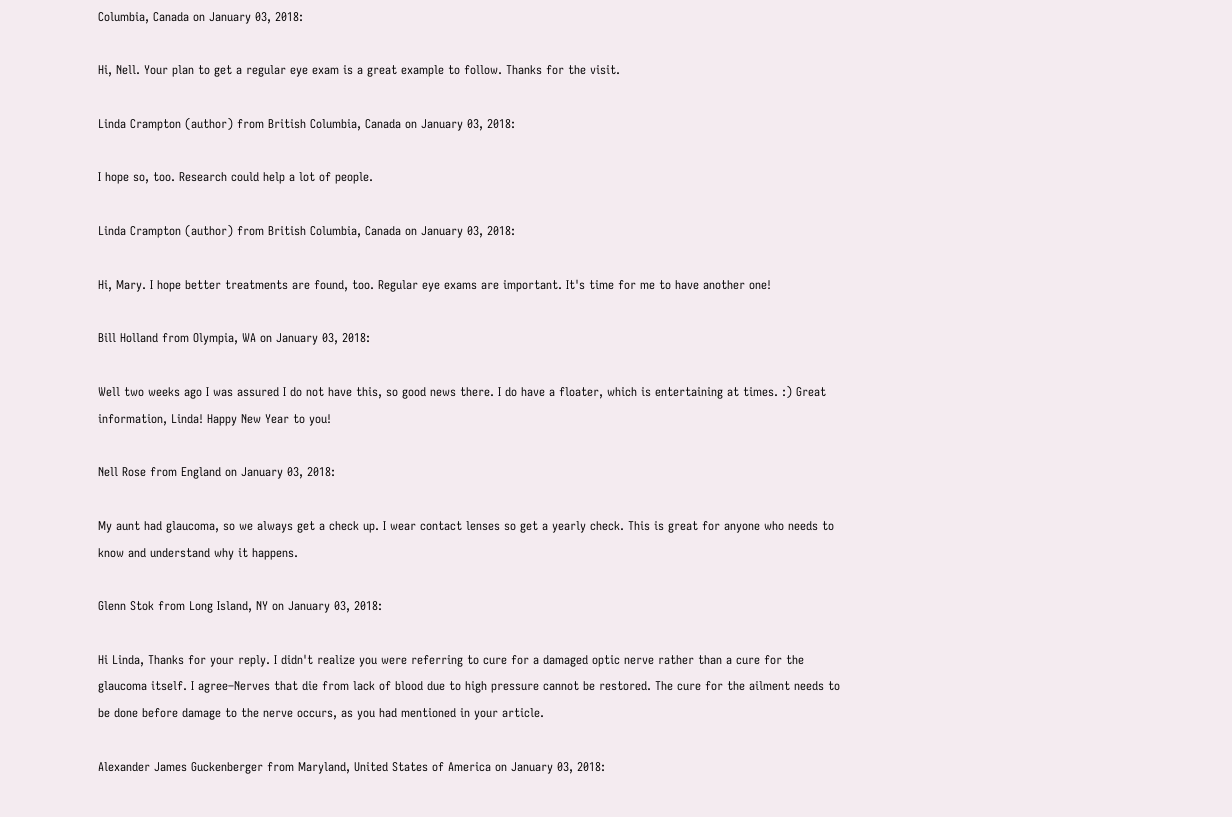Columbia, Canada on January 03, 2018:

Hi, Nell. Your plan to get a regular eye exam is a great example to follow. Thanks for the visit.

Linda Crampton (author) from British Columbia, Canada on January 03, 2018:

I hope so, too. Research could help a lot of people.

Linda Crampton (author) from British Columbia, Canada on January 03, 2018:

Hi, Mary. I hope better treatments are found, too. Regular eye exams are important. It's time for me to have another one!

Bill Holland from Olympia, WA on January 03, 2018:

Well two weeks ago I was assured I do not have this, so good news there. I do have a floater, which is entertaining at times. :) Great information, Linda! Happy New Year to you!

Nell Rose from England on January 03, 2018:

My aunt had glaucoma, so we always get a check up. I wear contact lenses so get a yearly check. This is great for anyone who needs to know and understand why it happens.

Glenn Stok from Long Island, NY on January 03, 2018:

Hi Linda, Thanks for your reply. I didn't realize you were referring to cure for a damaged optic nerve rather than a cure for the glaucoma itself. I agree–Nerves that die from lack of blood due to high pressure cannot be restored. The cure for the ailment needs to be done before damage to the nerve occurs, as you had mentioned in your article.

Alexander James Guckenberger from Maryland, United States of America on January 03, 2018: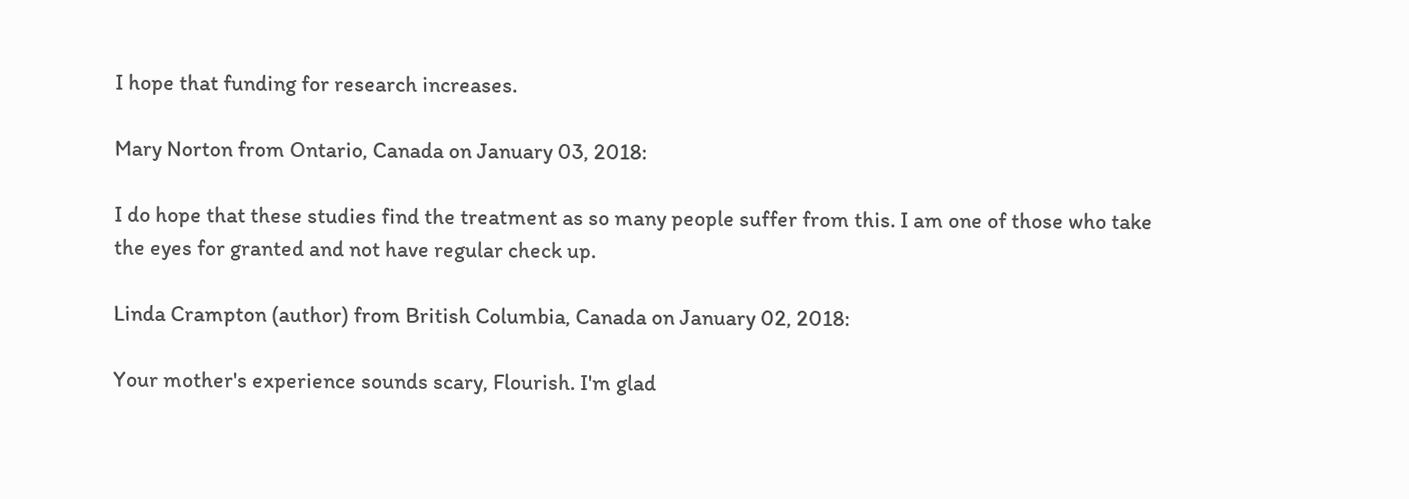I hope that funding for research increases.

Mary Norton from Ontario, Canada on January 03, 2018:

I do hope that these studies find the treatment as so many people suffer from this. I am one of those who take the eyes for granted and not have regular check up.

Linda Crampton (author) from British Columbia, Canada on January 02, 2018:

Your mother's experience sounds scary, Flourish. I'm glad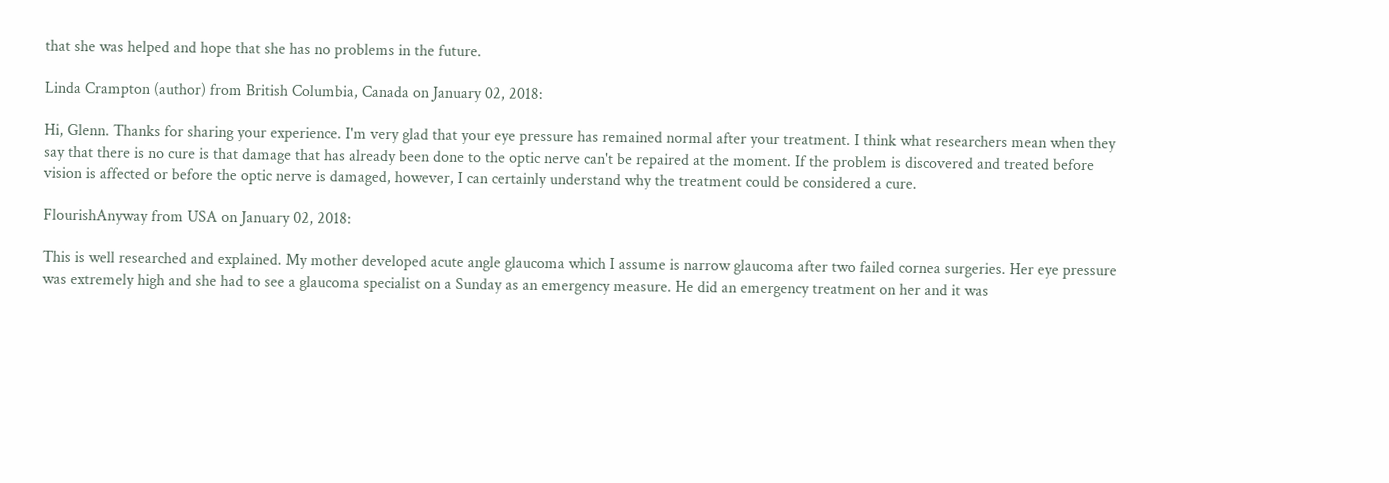that she was helped and hope that she has no problems in the future.

Linda Crampton (author) from British Columbia, Canada on January 02, 2018:

Hi, Glenn. Thanks for sharing your experience. I'm very glad that your eye pressure has remained normal after your treatment. I think what researchers mean when they say that there is no cure is that damage that has already been done to the optic nerve can't be repaired at the moment. If the problem is discovered and treated before vision is affected or before the optic nerve is damaged, however, I can certainly understand why the treatment could be considered a cure.

FlourishAnyway from USA on January 02, 2018:

This is well researched and explained. My mother developed acute angle glaucoma which I assume is narrow glaucoma after two failed cornea surgeries. Her eye pressure was extremely high and she had to see a glaucoma specialist on a Sunday as an emergency measure. He did an emergency treatment on her and it was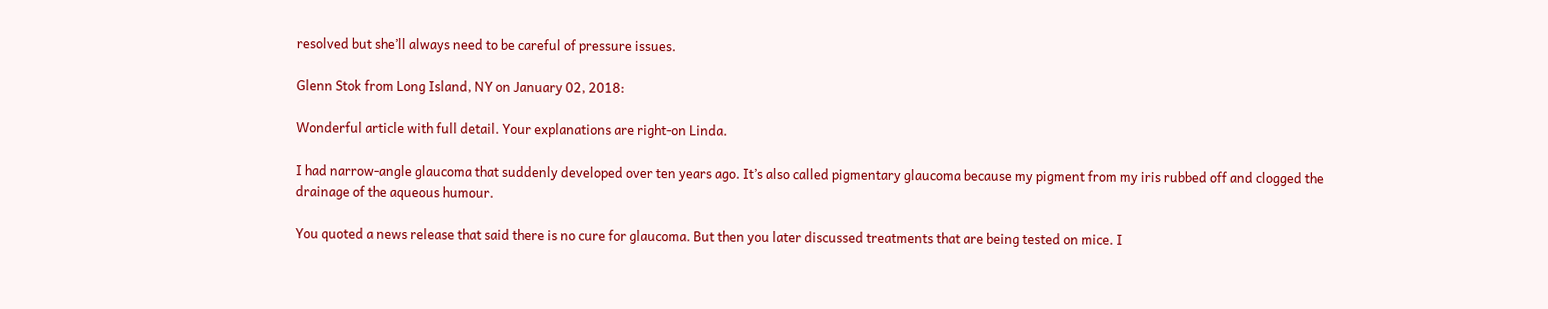resolved but she’ll always need to be careful of pressure issues.

Glenn Stok from Long Island, NY on January 02, 2018:

Wonderful article with full detail. Your explanations are right-on Linda.

I had narrow-angle glaucoma that suddenly developed over ten years ago. It’s also called pigmentary glaucoma because my pigment from my iris rubbed off and clogged the drainage of the aqueous humour.

You quoted a news release that said there is no cure for glaucoma. But then you later discussed treatments that are being tested on mice. I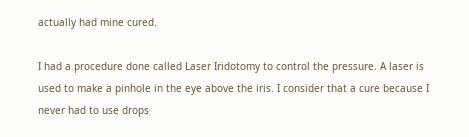actually had mine cured.

I had a procedure done called Laser Iridotomy to control the pressure. A laser is used to make a pinhole in the eye above the iris. I consider that a cure because I never had to use drops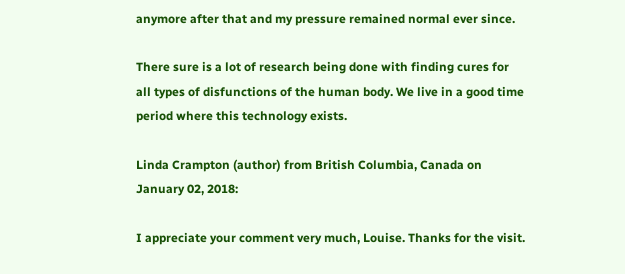anymore after that and my pressure remained normal ever since.

There sure is a lot of research being done with finding cures for all types of disfunctions of the human body. We live in a good time period where this technology exists.

Linda Crampton (author) from British Columbia, Canada on January 02, 2018:

I appreciate your comment very much, Louise. Thanks for the visit.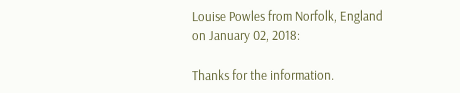Louise Powles from Norfolk, England on January 02, 2018:

Thanks for the information.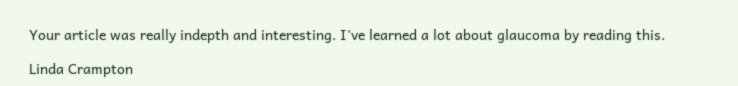Your article was really indepth and interesting. I've learned a lot about glaucoma by reading this.

Linda Crampton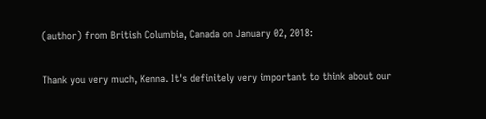(author) from British Columbia, Canada on January 02, 2018:

Thank you very much, Kenna. It's definitely very important to think about our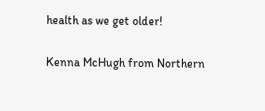health as we get older!

Kenna McHugh from Northern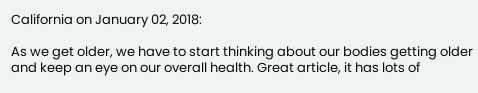California on January 02, 2018:

As we get older, we have to start thinking about our bodies getting older and keep an eye on our overall health. Great article, it has lots of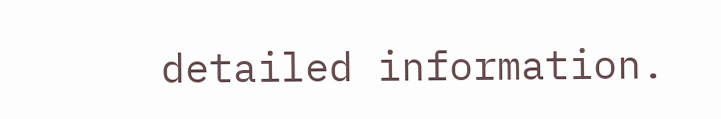detailed information.